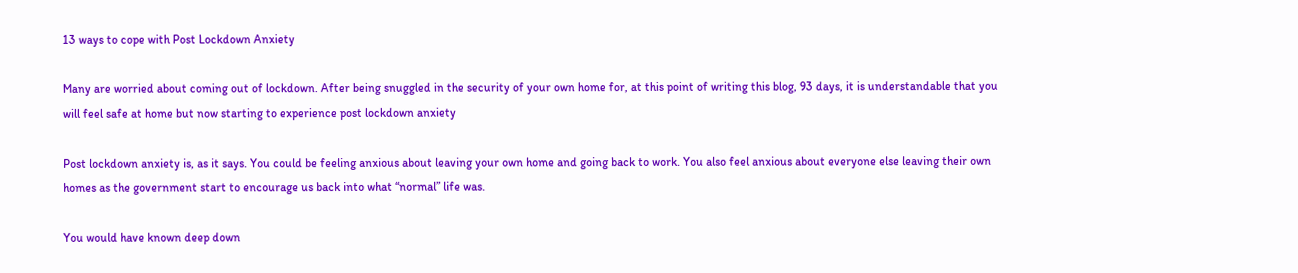13 ways to cope with Post Lockdown Anxiety

Many are worried about coming out of lockdown. After being snuggled in the security of your own home for, at this point of writing this blog, 93 days, it is understandable that you will feel safe at home but now starting to experience post lockdown anxiety

Post lockdown anxiety is, as it says. You could be feeling anxious about leaving your own home and going back to work. You also feel anxious about everyone else leaving their own homes as the government start to encourage us back into what “normal” life was.

You would have known deep down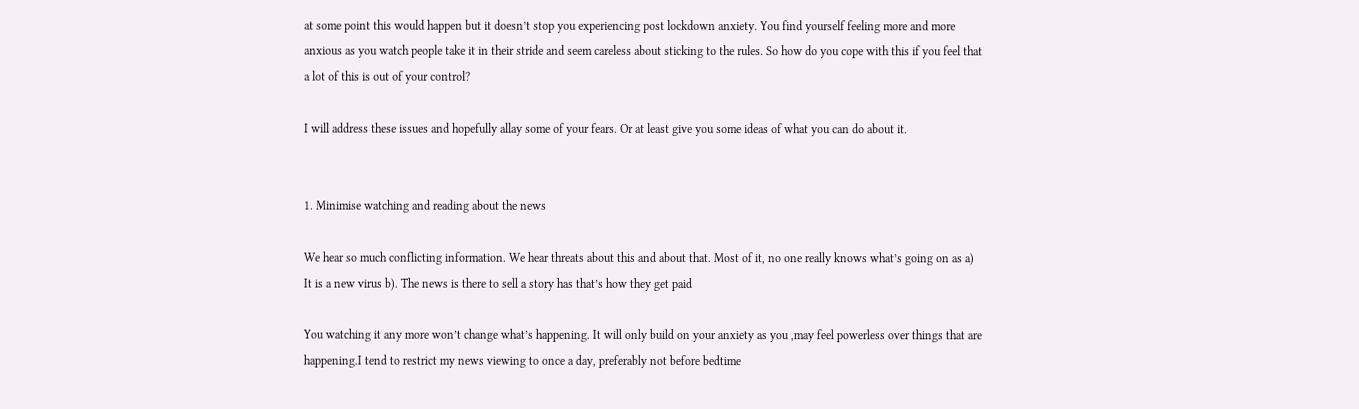at some point this would happen but it doesn’t stop you experiencing post lockdown anxiety. You find yourself feeling more and more anxious as you watch people take it in their stride and seem careless about sticking to the rules. So how do you cope with this if you feel that a lot of this is out of your control?

I will address these issues and hopefully allay some of your fears. Or at least give you some ideas of what you can do about it.


1. Minimise watching and reading about the news

We hear so much conflicting information. We hear threats about this and about that. Most of it, no one really knows what’s going on as a) It is a new virus b). The news is there to sell a story has that’s how they get paid

You watching it any more won’t change what’s happening. It will only build on your anxiety as you ,may feel powerless over things that are happening.I tend to restrict my news viewing to once a day, preferably not before bedtime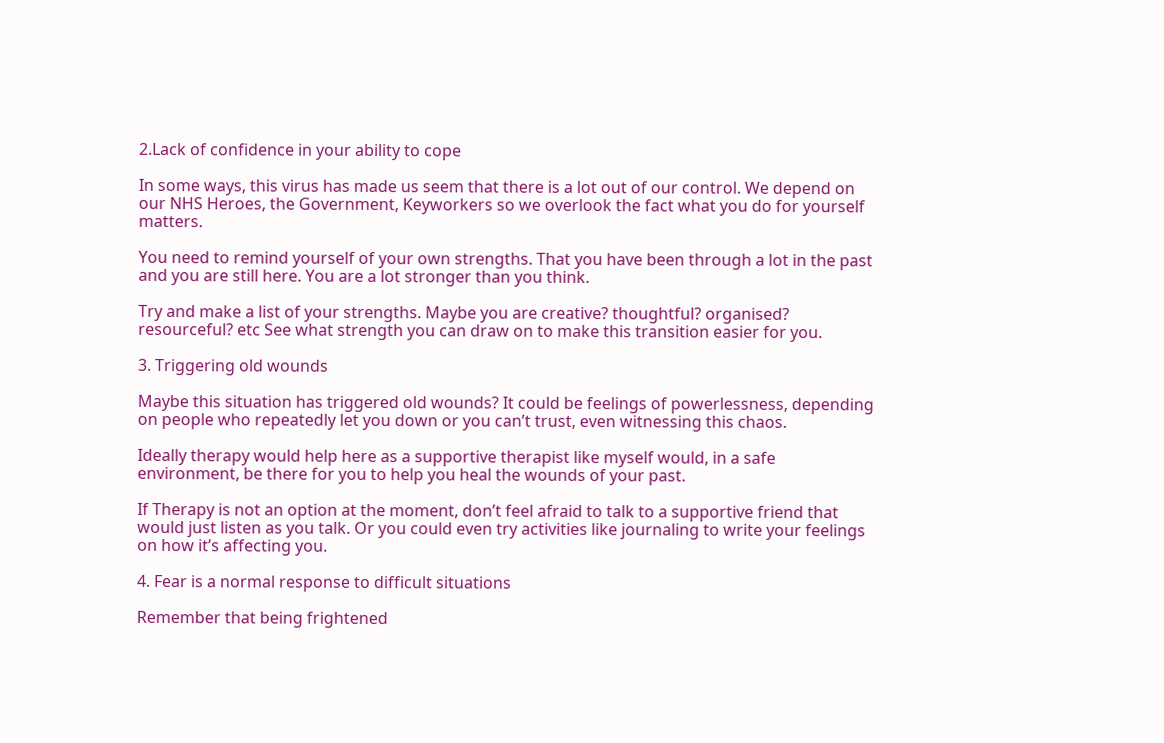2.Lack of confidence in your ability to cope

In some ways, this virus has made us seem that there is a lot out of our control. We depend on our NHS Heroes, the Government, Keyworkers so we overlook the fact what you do for yourself matters.

You need to remind yourself of your own strengths. That you have been through a lot in the past and you are still here. You are a lot stronger than you think.

Try and make a list of your strengths. Maybe you are creative? thoughtful? organised? resourceful? etc See what strength you can draw on to make this transition easier for you.

3. Triggering old wounds

Maybe this situation has triggered old wounds? It could be feelings of powerlessness, depending on people who repeatedly let you down or you can’t trust, even witnessing this chaos.

Ideally therapy would help here as a supportive therapist like myself would, in a safe environment, be there for you to help you heal the wounds of your past.

If Therapy is not an option at the moment, don’t feel afraid to talk to a supportive friend that would just listen as you talk. Or you could even try activities like journaling to write your feelings on how it’s affecting you.

4. Fear is a normal response to difficult situations

Remember that being frightened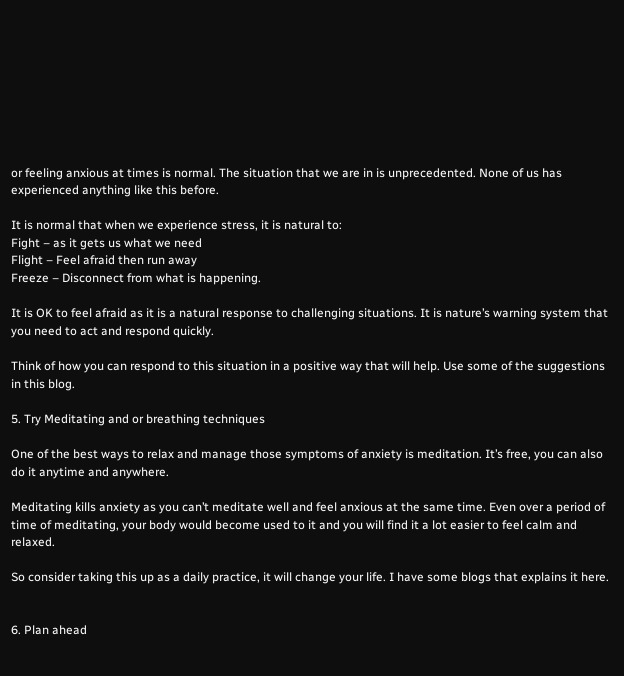or feeling anxious at times is normal. The situation that we are in is unprecedented. None of us has experienced anything like this before.

It is normal that when we experience stress, it is natural to:
Fight – as it gets us what we need
Flight – Feel afraid then run away
Freeze – Disconnect from what is happening.

It is OK to feel afraid as it is a natural response to challenging situations. It is nature’s warning system that you need to act and respond quickly.

Think of how you can respond to this situation in a positive way that will help. Use some of the suggestions in this blog.

5. Try Meditating and or breathing techniques

One of the best ways to relax and manage those symptoms of anxiety is meditation. It’s free, you can also do it anytime and anywhere.

Meditating kills anxiety as you can’t meditate well and feel anxious at the same time. Even over a period of time of meditating, your body would become used to it and you will find it a lot easier to feel calm and relaxed.

So consider taking this up as a daily practice, it will change your life. I have some blogs that explains it here.


6. Plan ahead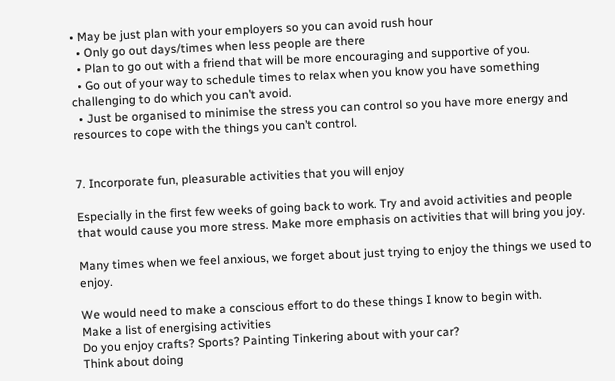• May be just plan with your employers so you can avoid rush hour
  • Only go out days/times when less people are there
  • Plan to go out with a friend that will be more encouraging and supportive of you.
  • Go out of your way to schedule times to relax when you know you have something challenging to do which you can’t avoid.
  • Just be organised to minimise the stress you can control so you have more energy and resources to cope with the things you can’t control.


7. Incorporate fun, pleasurable activities that you will enjoy

Especially in the first few weeks of going back to work. Try and avoid activities and people that would cause you more stress. Make more emphasis on activities that will bring you joy.

Many times when we feel anxious, we forget about just trying to enjoy the things we used to enjoy.

We would need to make a conscious effort to do these things I know to begin with.
Make a list of energising activities
Do you enjoy crafts? Sports? Painting Tinkering about with your car?
Think about doing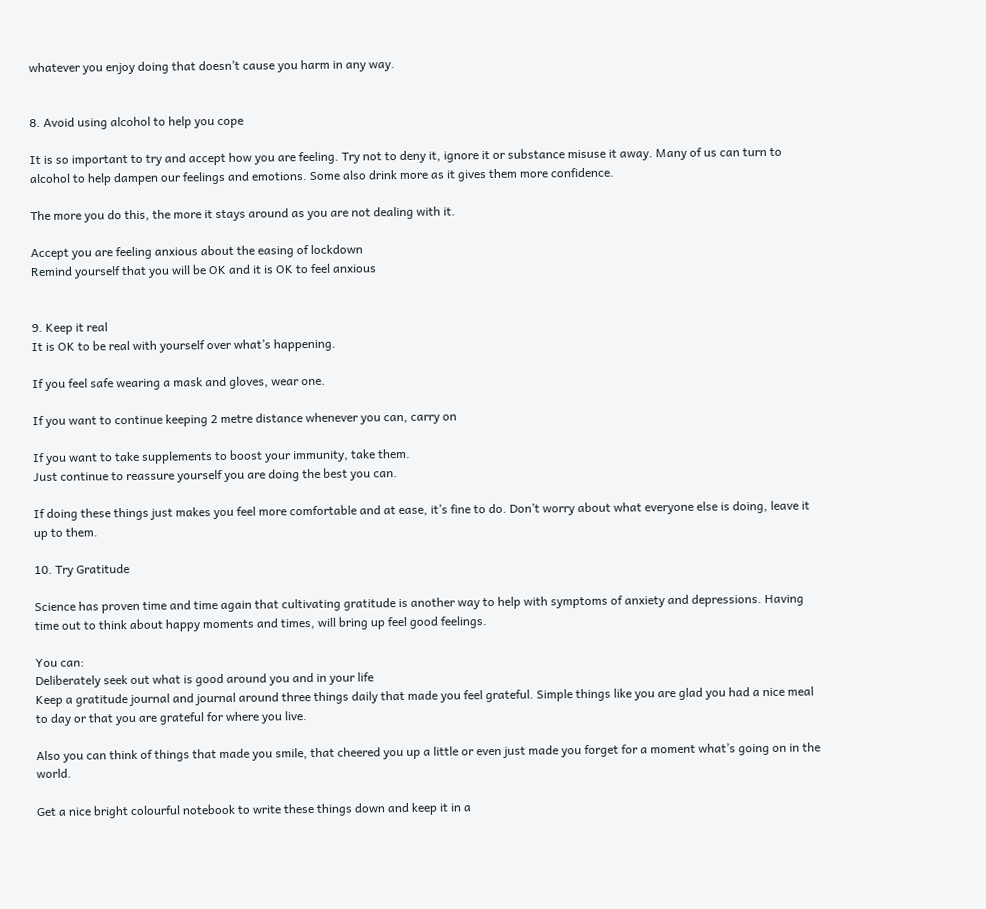whatever you enjoy doing that doesn’t cause you harm in any way.


8. Avoid using alcohol to help you cope

It is so important to try and accept how you are feeling. Try not to deny it, ignore it or substance misuse it away. Many of us can turn to alcohol to help dampen our feelings and emotions. Some also drink more as it gives them more confidence.

The more you do this, the more it stays around as you are not dealing with it.

Accept you are feeling anxious about the easing of lockdown
Remind yourself that you will be OK and it is OK to feel anxious


9. Keep it real
It is OK to be real with yourself over what’s happening.

If you feel safe wearing a mask and gloves, wear one.

If you want to continue keeping 2 metre distance whenever you can, carry on

If you want to take supplements to boost your immunity, take them.
Just continue to reassure yourself you are doing the best you can.

If doing these things just makes you feel more comfortable and at ease, it’s fine to do. Don’t worry about what everyone else is doing, leave it up to them.

10. Try Gratitude

Science has proven time and time again that cultivating gratitude is another way to help with symptoms of anxiety and depressions. Having time out to think about happy moments and times, will bring up feel good feelings.

You can:
Deliberately seek out what is good around you and in your life
Keep a gratitude journal and journal around three things daily that made you feel grateful. Simple things like you are glad you had a nice meal to day or that you are grateful for where you live.

Also you can think of things that made you smile, that cheered you up a little or even just made you forget for a moment what’s going on in the world.

Get a nice bright colourful notebook to write these things down and keep it in a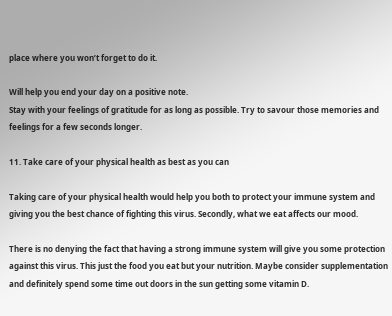place where you won’t forget to do it.

Will help you end your day on a positive note.
Stay with your feelings of gratitude for as long as possible. Try to savour those memories and feelings for a few seconds longer.

11. Take care of your physical health as best as you can

Taking care of your physical health would help you both to protect your immune system and giving you the best chance of fighting this virus. Secondly, what we eat affects our mood.

There is no denying the fact that having a strong immune system will give you some protection against this virus. This just the food you eat but your nutrition. Maybe consider supplementation and definitely spend some time out doors in the sun getting some vitamin D.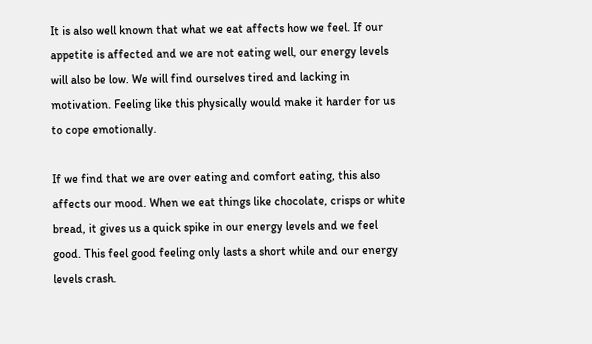It is also well known that what we eat affects how we feel. If our appetite is affected and we are not eating well, our energy levels will also be low. We will find ourselves tired and lacking in motivation. Feeling like this physically would make it harder for us to cope emotionally.

If we find that we are over eating and comfort eating, this also affects our mood. When we eat things like chocolate, crisps or white bread, it gives us a quick spike in our energy levels and we feel good. This feel good feeling only lasts a short while and our energy levels crash.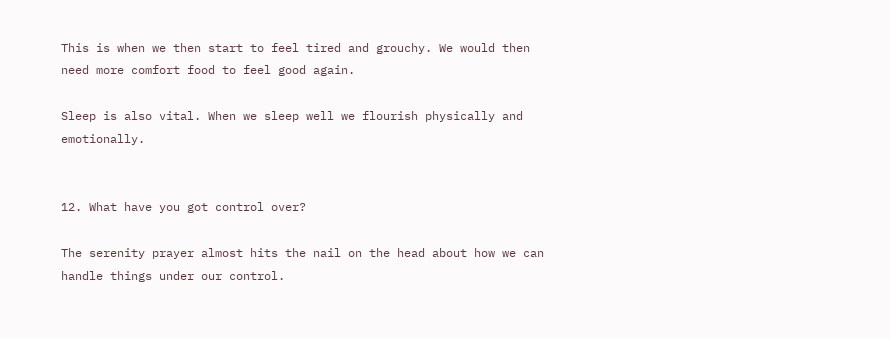This is when we then start to feel tired and grouchy. We would then need more comfort food to feel good again.

Sleep is also vital. When we sleep well we flourish physically and emotionally.


12. What have you got control over?

The serenity prayer almost hits the nail on the head about how we can handle things under our control.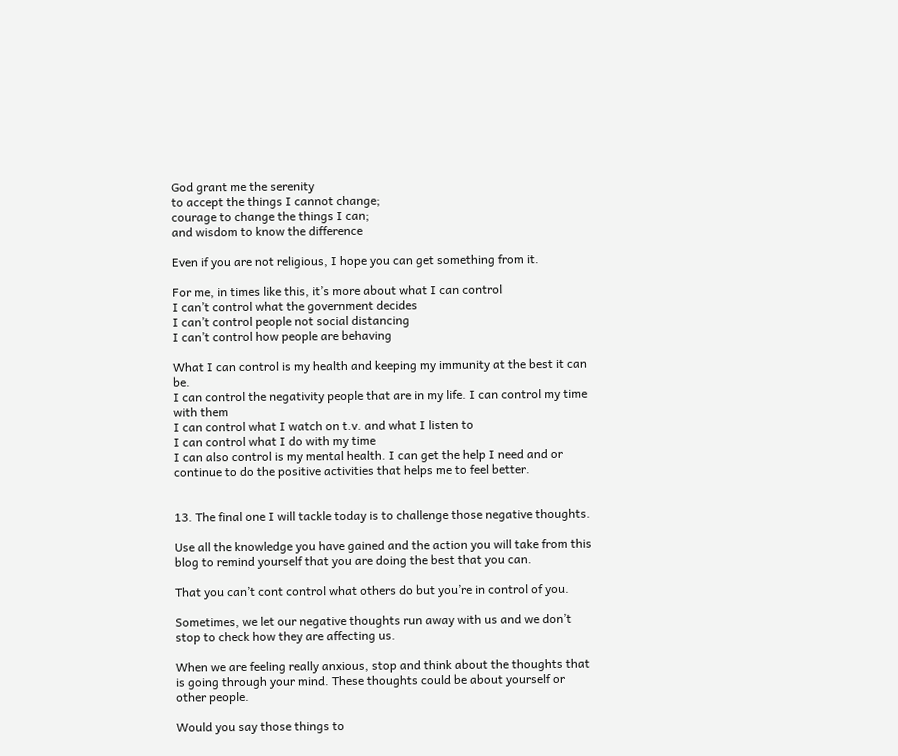God grant me the serenity
to accept the things I cannot change;
courage to change the things I can;
and wisdom to know the difference

Even if you are not religious, I hope you can get something from it.

For me, in times like this, it’s more about what I can control
I can’t control what the government decides
I can’t control people not social distancing
I can’t control how people are behaving

What I can control is my health and keeping my immunity at the best it can be.
I can control the negativity people that are in my life. I can control my time with them
I can control what I watch on t.v. and what I listen to
I can control what I do with my time
I can also control is my mental health. I can get the help I need and or continue to do the positive activities that helps me to feel better.


13. The final one I will tackle today is to challenge those negative thoughts.

Use all the knowledge you have gained and the action you will take from this blog to remind yourself that you are doing the best that you can.

That you can’t cont control what others do but you’re in control of you.

Sometimes, we let our negative thoughts run away with us and we don’t stop to check how they are affecting us.

When we are feeling really anxious, stop and think about the thoughts that is going through your mind. These thoughts could be about yourself or other people.

Would you say those things to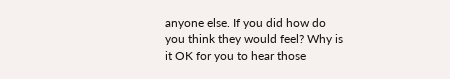anyone else. If you did how do you think they would feel? Why is it OK for you to hear those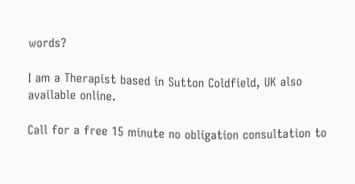words?

I am a Therapist based in Sutton Coldfield, UK also available online.

Call for a free 15 minute no obligation consultation to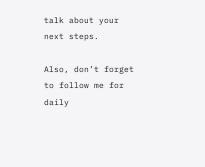talk about your next steps.

Also, don’t forget to follow me for daily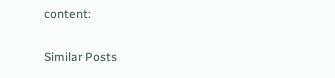content:


Similar Posts